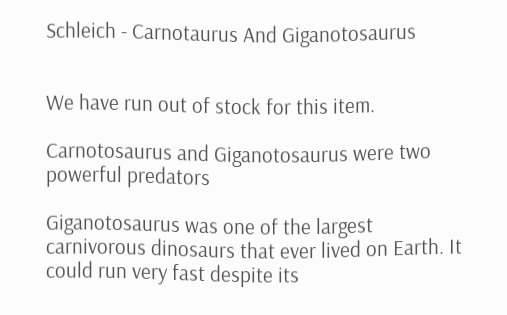Schleich - Carnotaurus And Giganotosaurus


We have run out of stock for this item.

Carnotosaurus and Giganotosaurus were two powerful predators

Giganotosaurus was one of the largest carnivorous dinosaurs that ever lived on Earth. It could run very fast despite its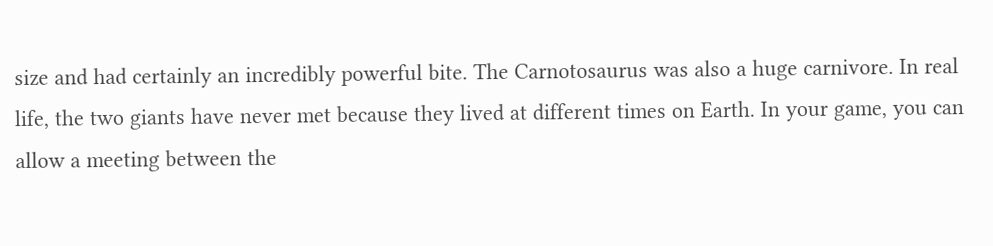size and had certainly an incredibly powerful bite. The Carnotosaurus was also a huge carnivore. In real life, the two giants have never met because they lived at different times on Earth. In your game, you can allow a meeting between the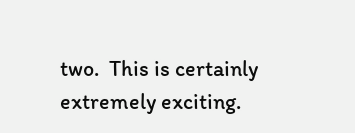two.  This is certainly extremely exciting.